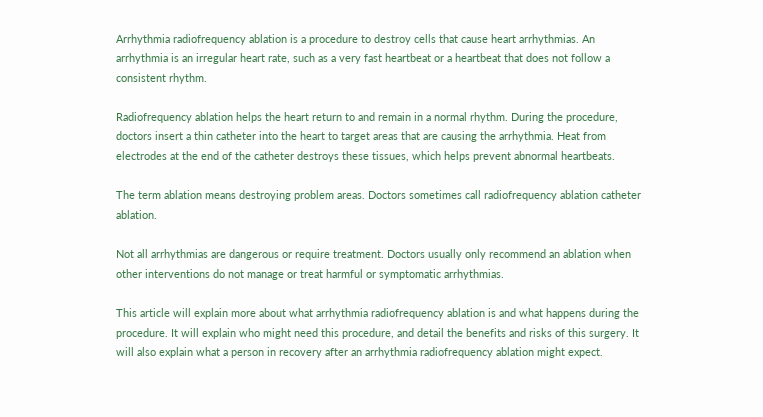Arrhythmia radiofrequency ablation is a procedure to destroy cells that cause heart arrhythmias. An arrhythmia is an irregular heart rate, such as a very fast heartbeat or a heartbeat that does not follow a consistent rhythm.

Radiofrequency ablation helps the heart return to and remain in a normal rhythm. During the procedure, doctors insert a thin catheter into the heart to target areas that are causing the arrhythmia. Heat from electrodes at the end of the catheter destroys these tissues, which helps prevent abnormal heartbeats.

The term ablation means destroying problem areas. Doctors sometimes call radiofrequency ablation catheter ablation.

Not all arrhythmias are dangerous or require treatment. Doctors usually only recommend an ablation when other interventions do not manage or treat harmful or symptomatic arrhythmias.

This article will explain more about what arrhythmia radiofrequency ablation is and what happens during the procedure. It will explain who might need this procedure, and detail the benefits and risks of this surgery. It will also explain what a person in recovery after an arrhythmia radiofrequency ablation might expect.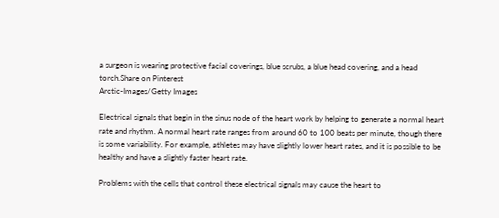a surgeon is wearing protective facial coverings, blue scrubs, a blue head covering, and a head torch.Share on Pinterest
Arctic-Images/Getty Images

Electrical signals that begin in the sinus node of the heart work by helping to generate a normal heart rate and rhythm. A normal heart rate ranges from around 60 to 100 beats per minute, though there is some variability. For example, athletes may have slightly lower heart rates, and it is possible to be healthy and have a slightly faster heart rate.

Problems with the cells that control these electrical signals may cause the heart to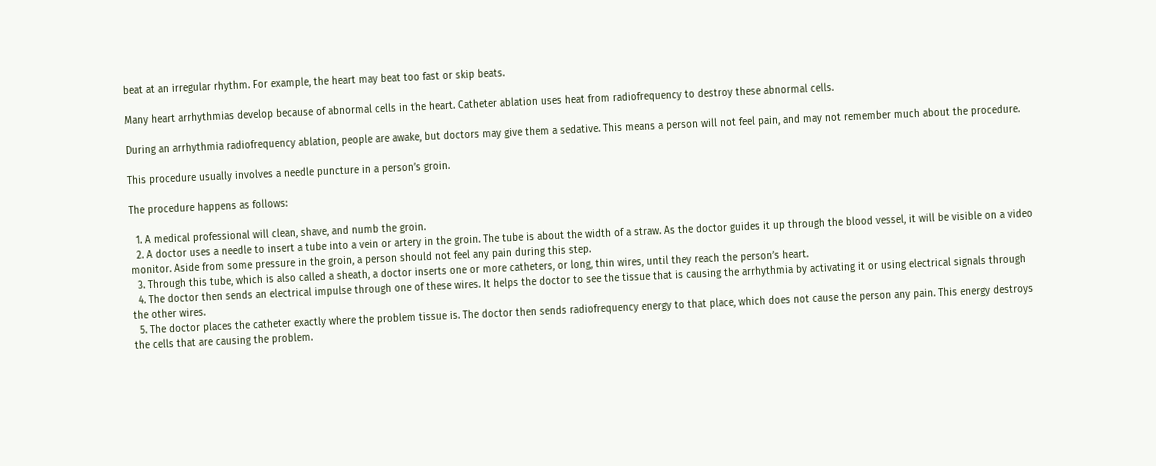beat at an irregular rhythm. For example, the heart may beat too fast or skip beats.

Many heart arrhythmias develop because of abnormal cells in the heart. Catheter ablation uses heat from radiofrequency to destroy these abnormal cells.

During an arrhythmia radiofrequency ablation, people are awake, but doctors may give them a sedative. This means a person will not feel pain, and may not remember much about the procedure.

This procedure usually involves a needle puncture in a person’s groin.

The procedure happens as follows:

  1. A medical professional will clean, shave, and numb the groin.
  2. A doctor uses a needle to insert a tube into a vein or artery in the groin. The tube is about the width of a straw. As the doctor guides it up through the blood vessel, it will be visible on a video monitor. Aside from some pressure in the groin, a person should not feel any pain during this step.
  3. Through this tube, which is also called a sheath, a doctor inserts one or more catheters, or long, thin wires, until they reach the person’s heart.
  4. The doctor then sends an electrical impulse through one of these wires. It helps the doctor to see the tissue that is causing the arrhythmia by activating it or using electrical signals through the other wires.
  5. The doctor places the catheter exactly where the problem tissue is. The doctor then sends radiofrequency energy to that place, which does not cause the person any pain. This energy destroys the cells that are causing the problem.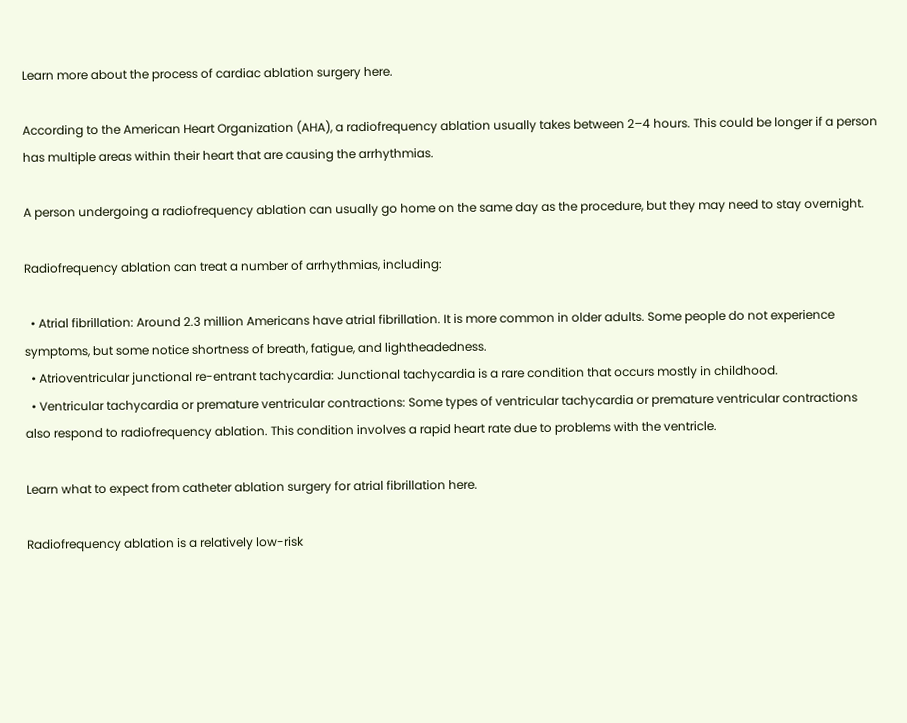Learn more about the process of cardiac ablation surgery here.

According to the American Heart Organization (AHA), a radiofrequency ablation usually takes between 2–4 hours. This could be longer if a person has multiple areas within their heart that are causing the arrhythmias.

A person undergoing a radiofrequency ablation can usually go home on the same day as the procedure, but they may need to stay overnight.

Radiofrequency ablation can treat a number of arrhythmias, including:

  • Atrial fibrillation: Around 2.3 million Americans have atrial fibrillation. It is more common in older adults. Some people do not experience symptoms, but some notice shortness of breath, fatigue, and lightheadedness.
  • Atrioventricular junctional re-entrant tachycardia: Junctional tachycardia is a rare condition that occurs mostly in childhood.
  • Ventricular tachycardia or premature ventricular contractions: Some types of ventricular tachycardia or premature ventricular contractions also respond to radiofrequency ablation. This condition involves a rapid heart rate due to problems with the ventricle.

Learn what to expect from catheter ablation surgery for atrial fibrillation here.

Radiofrequency ablation is a relatively low-risk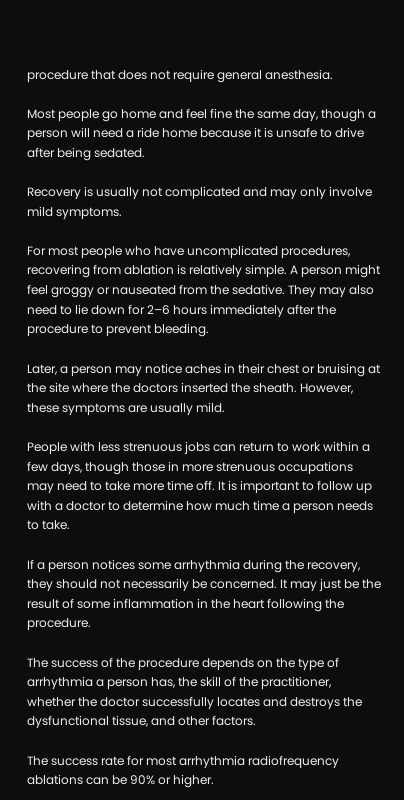procedure that does not require general anesthesia.

Most people go home and feel fine the same day, though a person will need a ride home because it is unsafe to drive after being sedated.

Recovery is usually not complicated and may only involve mild symptoms.

For most people who have uncomplicated procedures, recovering from ablation is relatively simple. A person might feel groggy or nauseated from the sedative. They may also need to lie down for 2–6 hours immediately after the procedure to prevent bleeding.

Later, a person may notice aches in their chest or bruising at the site where the doctors inserted the sheath. However, these symptoms are usually mild.

People with less strenuous jobs can return to work within a few days, though those in more strenuous occupations may need to take more time off. It is important to follow up with a doctor to determine how much time a person needs to take.

If a person notices some arrhythmia during the recovery, they should not necessarily be concerned. It may just be the result of some inflammation in the heart following the procedure.

The success of the procedure depends on the type of arrhythmia a person has, the skill of the practitioner, whether the doctor successfully locates and destroys the dysfunctional tissue, and other factors.

The success rate for most arrhythmia radiofrequency ablations can be 90% or higher.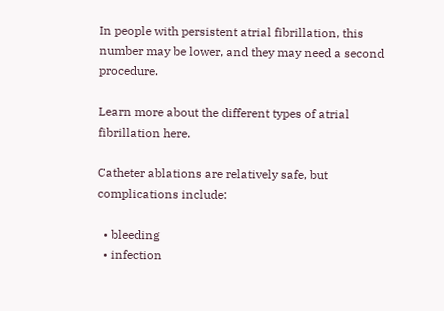In people with persistent atrial fibrillation, this number may be lower, and they may need a second procedure.

Learn more about the different types of atrial fibrillation here.

Catheter ablations are relatively safe, but complications include:

  • bleeding
  • infection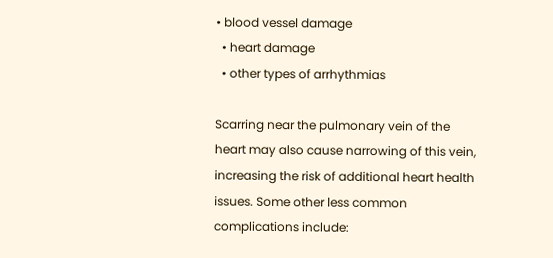• blood vessel damage
  • heart damage
  • other types of arrhythmias

Scarring near the pulmonary vein of the heart may also cause narrowing of this vein, increasing the risk of additional heart health issues. Some other less common complications include: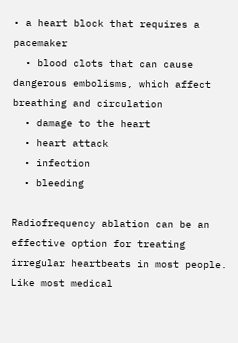• a heart block that requires a pacemaker
  • blood clots that can cause dangerous embolisms, which affect breathing and circulation
  • damage to the heart
  • heart attack
  • infection
  • bleeding

Radiofrequency ablation can be an effective option for treating irregular heartbeats in most people. Like most medical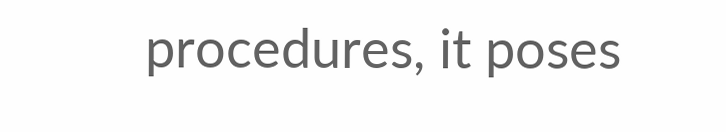procedures, it poses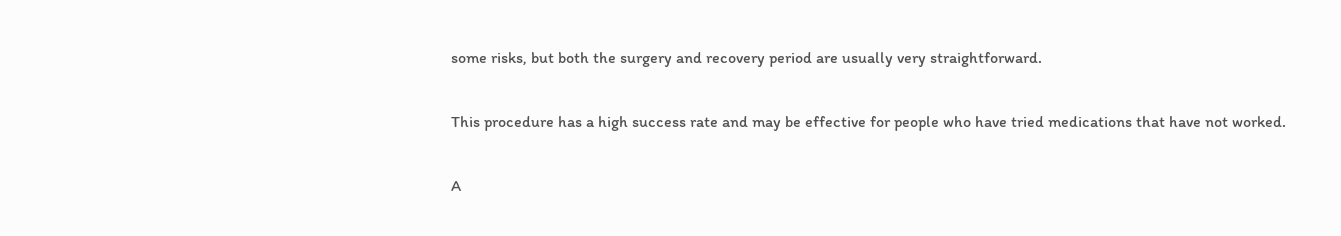some risks, but both the surgery and recovery period are usually very straightforward.

This procedure has a high success rate and may be effective for people who have tried medications that have not worked.

A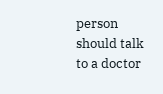person should talk to a doctor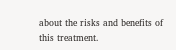about the risks and benefits of this treatment.